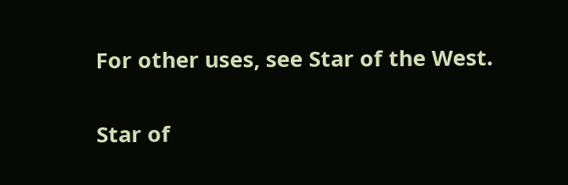For other uses, see Star of the West.

Star of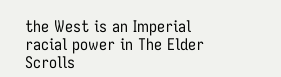the West is an Imperial racial power in The Elder Scrolls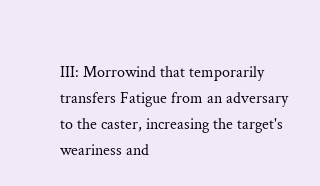III: Morrowind that temporarily transfers Fatigue from an adversary to the caster, increasing the target's weariness and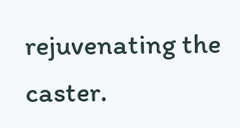rejuvenating the caster.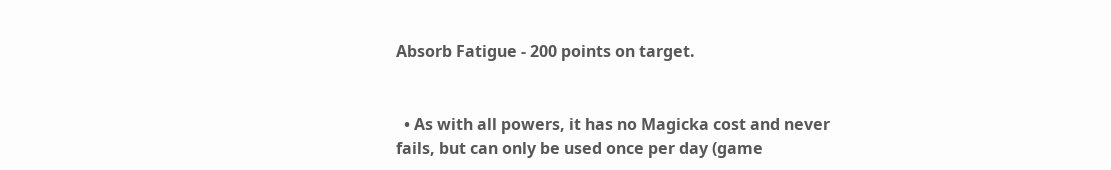Absorb Fatigue - 200 points on target.


  • As with all powers, it has no Magicka cost and never fails, but can only be used once per day (game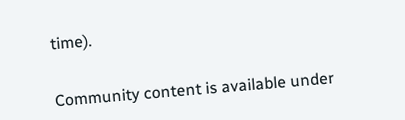time).


Community content is available under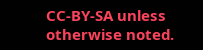CC-BY-SA unless otherwise noted.